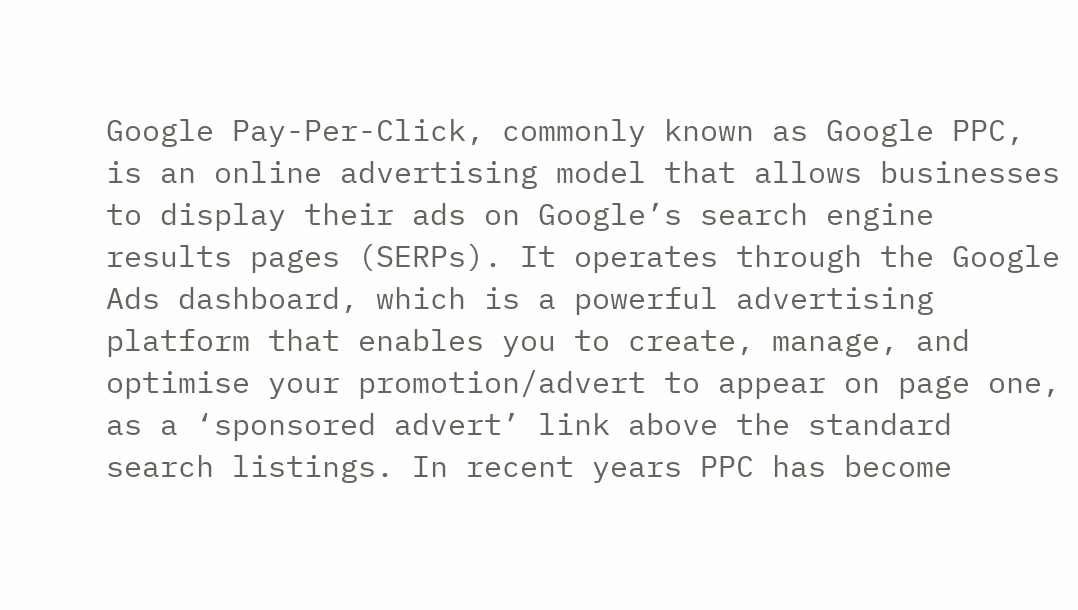Google Pay-Per-Click, commonly known as Google PPC, is an online advertising model that allows businesses to display their ads on Google’s search engine results pages (SERPs). It operates through the Google Ads dashboard, which is a powerful advertising platform that enables you to create, manage, and optimise your promotion/advert to appear on page one, as a ‘sponsored advert’ link above the standard search listings. In recent years PPC has become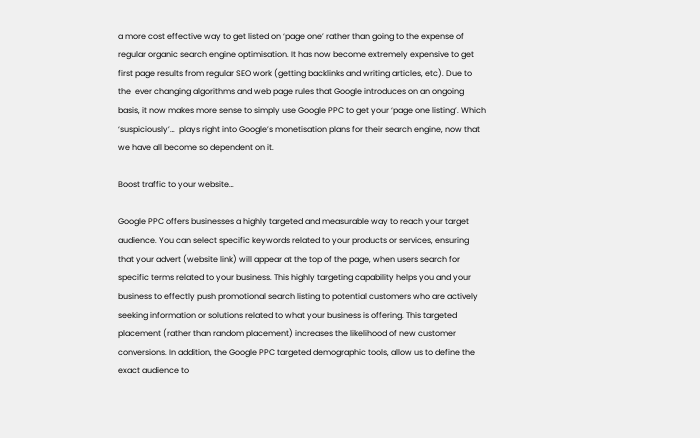a more cost effective way to get listed on ‘page one’ rather than going to the expense of regular organic search engine optimisation. It has now become extremely expensive to get first page results from regular SEO work (getting backlinks and writing articles, etc). Due to the  ever changing algorithms and web page rules that Google introduces on an ongoing basis, it now makes more sense to simply use Google PPC to get your ‘page one listing’. Which ‘suspiciously’…  plays right into Google’s monetisation plans for their search engine, now that we have all become so dependent on it.

Boost traffic to your website…

Google PPC offers businesses a highly targeted and measurable way to reach your target audience. You can select specific keywords related to your products or services, ensuring that your advert (website link) will appear at the top of the page, when users search for specific terms related to your business. This highly targeting capability helps you and your business to effectly push promotional search listing to potential customers who are actively seeking information or solutions related to what your business is offering. This targeted placement (rather than random placement) increases the likelihood of new customer conversions. In addition, the Google PPC targeted demographic tools, allow us to define the exact audience to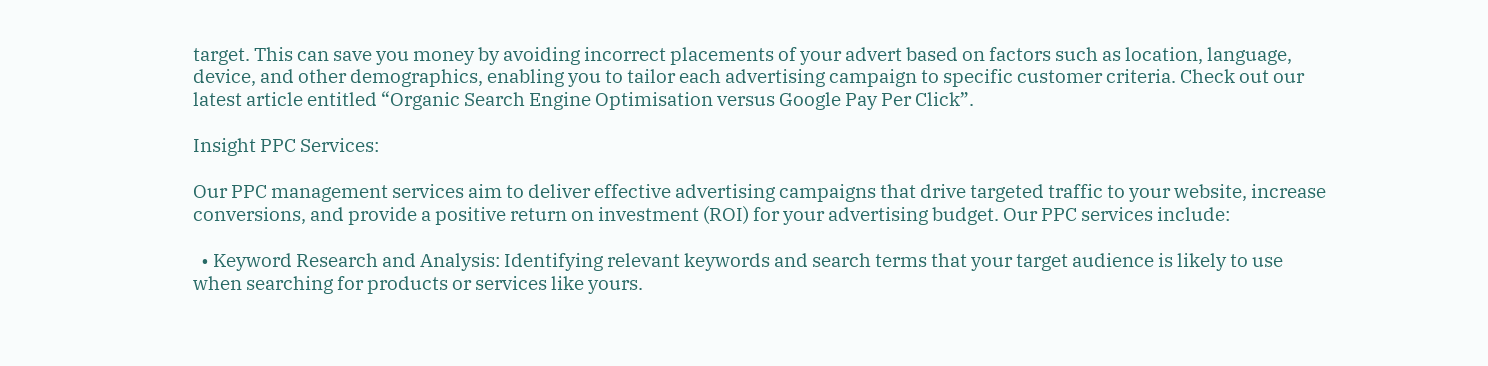target. This can save you money by avoiding incorrect placements of your advert based on factors such as location, language, device, and other demographics, enabling you to tailor each advertising campaign to specific customer criteria. Check out our latest article entitled “Organic Search Engine Optimisation versus Google Pay Per Click”.

Insight PPC Services:

Our PPC management services aim to deliver effective advertising campaigns that drive targeted traffic to your website, increase conversions, and provide a positive return on investment (ROI) for your advertising budget. Our PPC services include:

  • Keyword Research and Analysis: Identifying relevant keywords and search terms that your target audience is likely to use when searching for products or services like yours.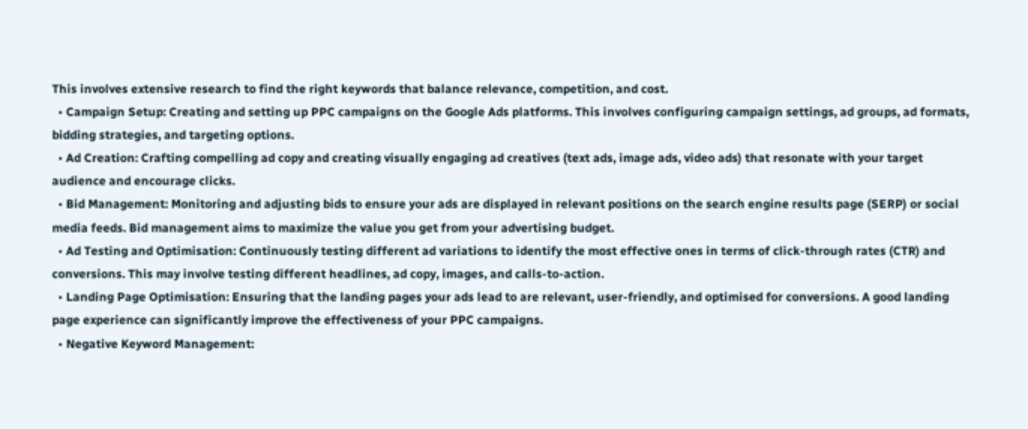This involves extensive research to find the right keywords that balance relevance, competition, and cost.
  • Campaign Setup: Creating and setting up PPC campaigns on the Google Ads platforms. This involves configuring campaign settings, ad groups, ad formats, bidding strategies, and targeting options.
  • Ad Creation: Crafting compelling ad copy and creating visually engaging ad creatives (text ads, image ads, video ads) that resonate with your target audience and encourage clicks.
  • Bid Management: Monitoring and adjusting bids to ensure your ads are displayed in relevant positions on the search engine results page (SERP) or social media feeds. Bid management aims to maximize the value you get from your advertising budget.
  • Ad Testing and Optimisation: Continuously testing different ad variations to identify the most effective ones in terms of click-through rates (CTR) and conversions. This may involve testing different headlines, ad copy, images, and calls-to-action.
  • Landing Page Optimisation: Ensuring that the landing pages your ads lead to are relevant, user-friendly, and optimised for conversions. A good landing page experience can significantly improve the effectiveness of your PPC campaigns.
  • Negative Keyword Management: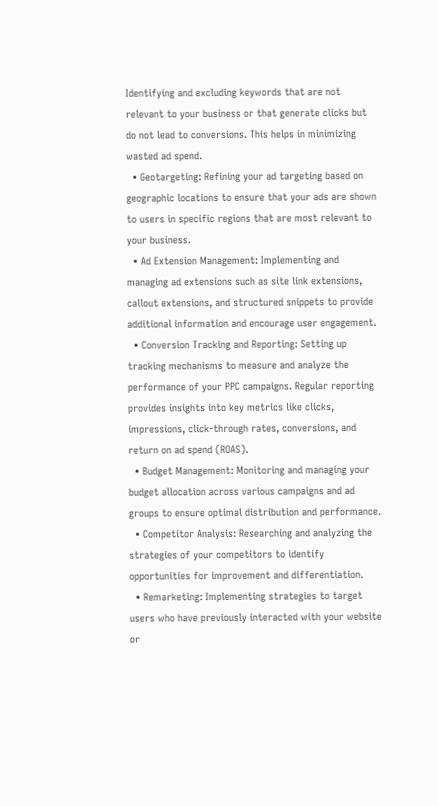Identifying and excluding keywords that are not relevant to your business or that generate clicks but do not lead to conversions. This helps in minimizing wasted ad spend.
  • Geotargeting: Refining your ad targeting based on geographic locations to ensure that your ads are shown to users in specific regions that are most relevant to your business.
  • Ad Extension Management: Implementing and managing ad extensions such as site link extensions, callout extensions, and structured snippets to provide additional information and encourage user engagement.
  • Conversion Tracking and Reporting: Setting up tracking mechanisms to measure and analyze the performance of your PPC campaigns. Regular reporting provides insights into key metrics like clicks, impressions, click-through rates, conversions, and return on ad spend (ROAS).
  • Budget Management: Monitoring and managing your budget allocation across various campaigns and ad groups to ensure optimal distribution and performance.
  • Competitor Analysis: Researching and analyzing the strategies of your competitors to identify opportunities for improvement and differentiation.
  • Remarketing: Implementing strategies to target users who have previously interacted with your website or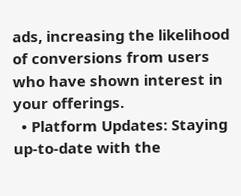ads, increasing the likelihood of conversions from users who have shown interest in your offerings.
  • Platform Updates: Staying up-to-date with the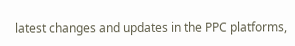latest changes and updates in the PPC platforms,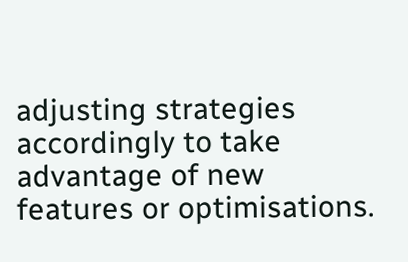adjusting strategies accordingly to take advantage of new features or optimisations.